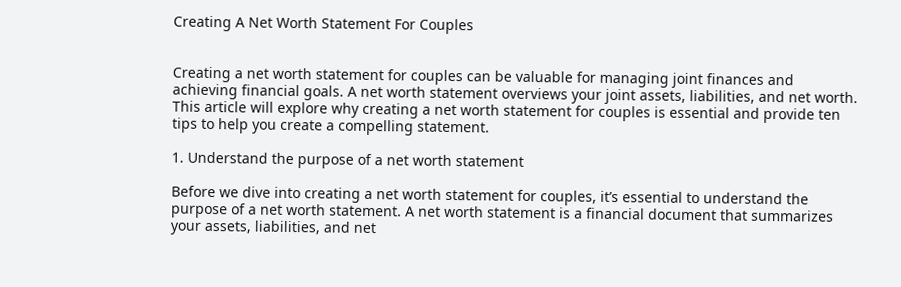Creating A Net Worth Statement For Couples


Creating a net worth statement for couples can be valuable for managing joint finances and achieving financial goals. A net worth statement overviews your joint assets, liabilities, and net worth. This article will explore why creating a net worth statement for couples is essential and provide ten tips to help you create a compelling statement.

1. Understand the purpose of a net worth statement

Before we dive into creating a net worth statement for couples, it’s essential to understand the purpose of a net worth statement. A net worth statement is a financial document that summarizes your assets, liabilities, and net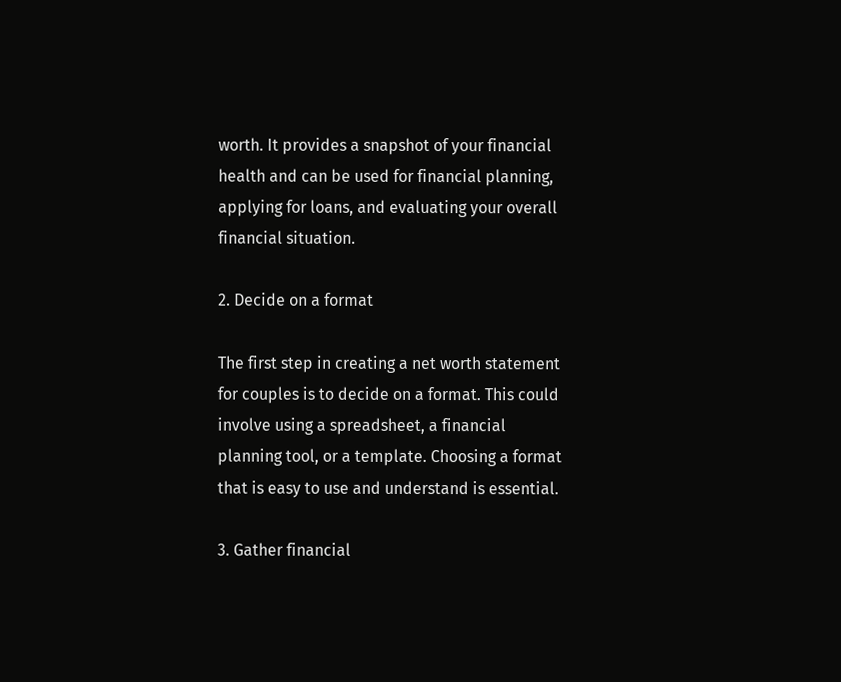worth. It provides a snapshot of your financial health and can be used for financial planning, applying for loans, and evaluating your overall financial situation.

2. Decide on a format

The first step in creating a net worth statement for couples is to decide on a format. This could involve using a spreadsheet, a financial planning tool, or a template. Choosing a format that is easy to use and understand is essential.

3. Gather financial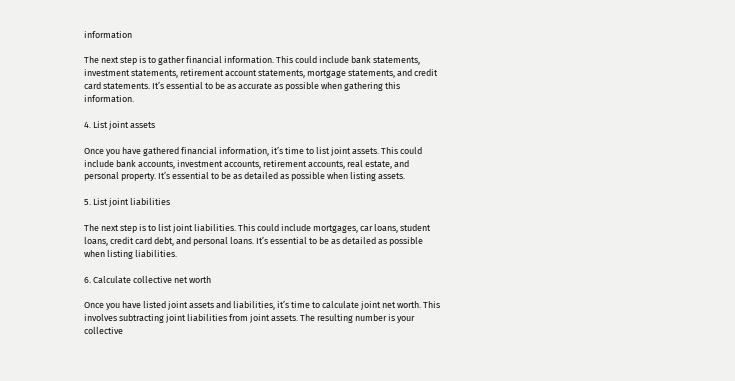information

The next step is to gather financial information. This could include bank statements, investment statements, retirement account statements, mortgage statements, and credit card statements. It’s essential to be as accurate as possible when gathering this information.

4. List joint assets

Once you have gathered financial information, it’s time to list joint assets. This could include bank accounts, investment accounts, retirement accounts, real estate, and personal property. It’s essential to be as detailed as possible when listing assets.

5. List joint liabilities

The next step is to list joint liabilities. This could include mortgages, car loans, student loans, credit card debt, and personal loans. It’s essential to be as detailed as possible when listing liabilities.

6. Calculate collective net worth

Once you have listed joint assets and liabilities, it’s time to calculate joint net worth. This involves subtracting joint liabilities from joint assets. The resulting number is your collective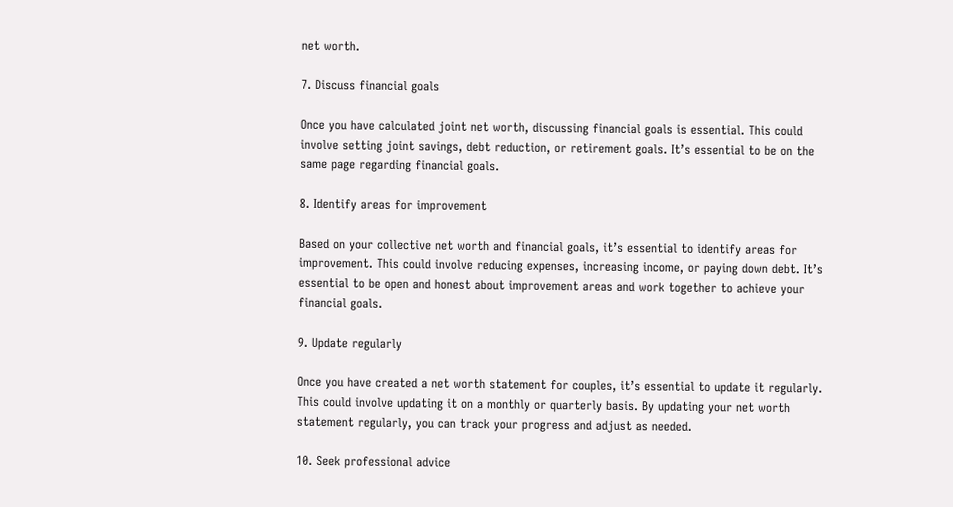net worth.

7. Discuss financial goals

Once you have calculated joint net worth, discussing financial goals is essential. This could involve setting joint savings, debt reduction, or retirement goals. It’s essential to be on the same page regarding financial goals.

8. Identify areas for improvement

Based on your collective net worth and financial goals, it’s essential to identify areas for improvement. This could involve reducing expenses, increasing income, or paying down debt. It’s essential to be open and honest about improvement areas and work together to achieve your financial goals.

9. Update regularly

Once you have created a net worth statement for couples, it’s essential to update it regularly. This could involve updating it on a monthly or quarterly basis. By updating your net worth statement regularly, you can track your progress and adjust as needed.

10. Seek professional advice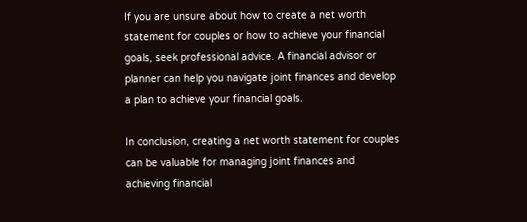If you are unsure about how to create a net worth statement for couples or how to achieve your financial goals, seek professional advice. A financial advisor or planner can help you navigate joint finances and develop a plan to achieve your financial goals.

In conclusion, creating a net worth statement for couples can be valuable for managing joint finances and achieving financial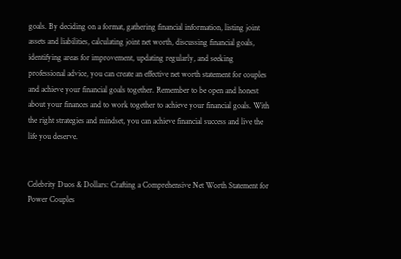goals. By deciding on a format, gathering financial information, listing joint assets and liabilities, calculating joint net worth, discussing financial goals, identifying areas for improvement, updating regularly, and seeking professional advice, you can create an effective net worth statement for couples and achieve your financial goals together. Remember to be open and honest about your finances and to work together to achieve your financial goals. With the right strategies and mindset, you can achieve financial success and live the life you deserve.


Celebrity Duos & Dollars: Crafting a Comprehensive Net Worth Statement for Power Couples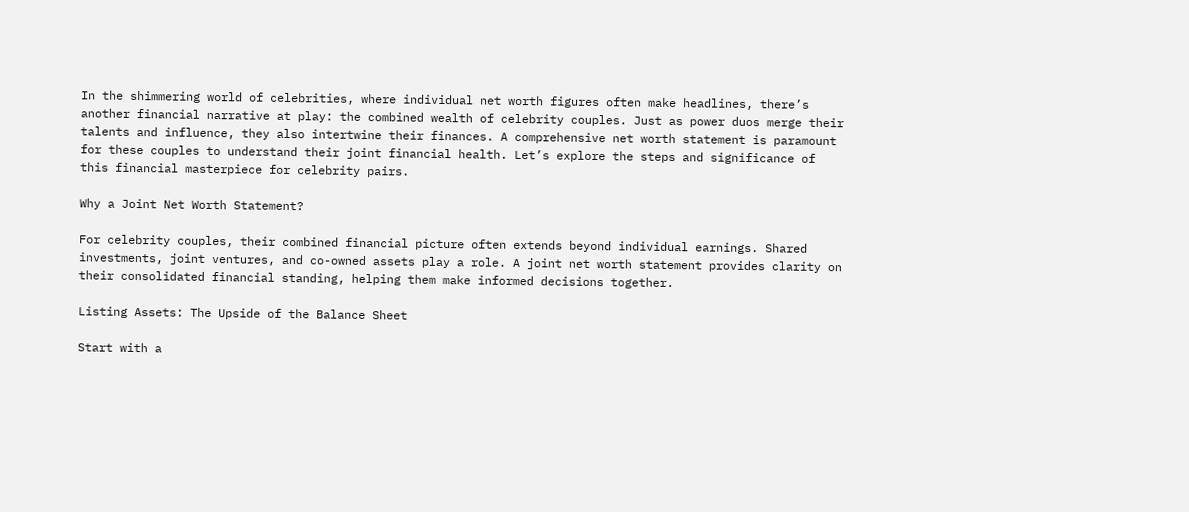In the shimmering world of celebrities, where individual net worth figures often make headlines, there’s another financial narrative at play: the combined wealth of celebrity couples. Just as power duos merge their talents and influence, they also intertwine their finances. A comprehensive net worth statement is paramount for these couples to understand their joint financial health. Let’s explore the steps and significance of this financial masterpiece for celebrity pairs.

Why a Joint Net Worth Statement?

For celebrity couples, their combined financial picture often extends beyond individual earnings. Shared investments, joint ventures, and co-owned assets play a role. A joint net worth statement provides clarity on their consolidated financial standing, helping them make informed decisions together.

Listing Assets: The Upside of the Balance Sheet

Start with a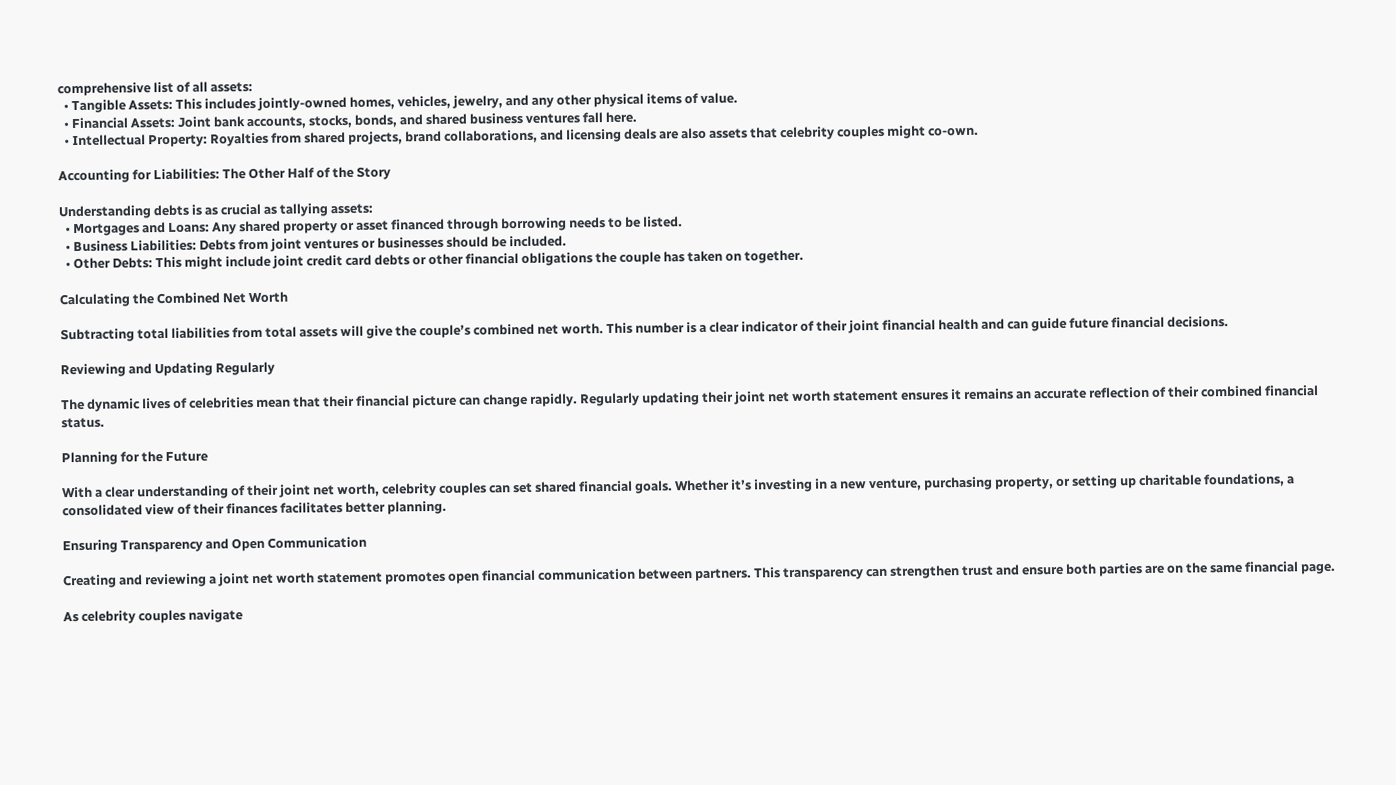comprehensive list of all assets:
  • Tangible Assets: This includes jointly-owned homes, vehicles, jewelry, and any other physical items of value.
  • Financial Assets: Joint bank accounts, stocks, bonds, and shared business ventures fall here.
  • Intellectual Property: Royalties from shared projects, brand collaborations, and licensing deals are also assets that celebrity couples might co-own.

Accounting for Liabilities: The Other Half of the Story

Understanding debts is as crucial as tallying assets:
  • Mortgages and Loans: Any shared property or asset financed through borrowing needs to be listed.
  • Business Liabilities: Debts from joint ventures or businesses should be included.
  • Other Debts: This might include joint credit card debts or other financial obligations the couple has taken on together.

Calculating the Combined Net Worth

Subtracting total liabilities from total assets will give the couple’s combined net worth. This number is a clear indicator of their joint financial health and can guide future financial decisions.

Reviewing and Updating Regularly

The dynamic lives of celebrities mean that their financial picture can change rapidly. Regularly updating their joint net worth statement ensures it remains an accurate reflection of their combined financial status.

Planning for the Future

With a clear understanding of their joint net worth, celebrity couples can set shared financial goals. Whether it’s investing in a new venture, purchasing property, or setting up charitable foundations, a consolidated view of their finances facilitates better planning.

Ensuring Transparency and Open Communication

Creating and reviewing a joint net worth statement promotes open financial communication between partners. This transparency can strengthen trust and ensure both parties are on the same financial page.

As celebrity couples navigate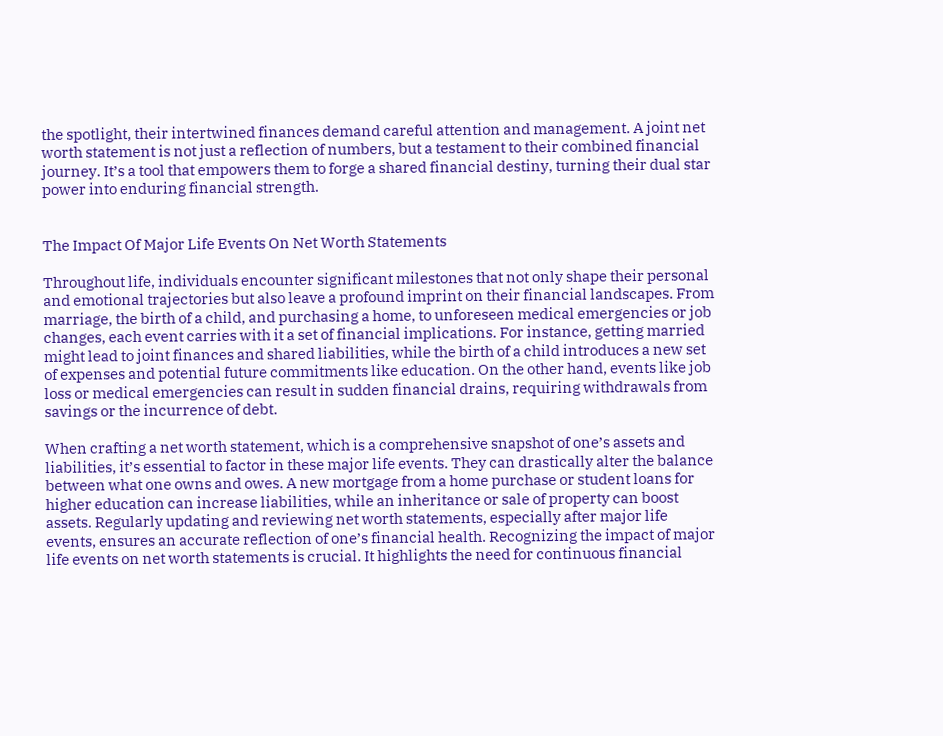the spotlight, their intertwined finances demand careful attention and management. A joint net worth statement is not just a reflection of numbers, but a testament to their combined financial journey. It’s a tool that empowers them to forge a shared financial destiny, turning their dual star power into enduring financial strength.


The Impact Of Major Life Events On Net Worth Statements

Throughout life, individuals encounter significant milestones that not only shape their personal and emotional trajectories but also leave a profound imprint on their financial landscapes. From marriage, the birth of a child, and purchasing a home, to unforeseen medical emergencies or job changes, each event carries with it a set of financial implications. For instance, getting married might lead to joint finances and shared liabilities, while the birth of a child introduces a new set of expenses and potential future commitments like education. On the other hand, events like job loss or medical emergencies can result in sudden financial drains, requiring withdrawals from savings or the incurrence of debt.

When crafting a net worth statement, which is a comprehensive snapshot of one’s assets and liabilities, it’s essential to factor in these major life events. They can drastically alter the balance between what one owns and owes. A new mortgage from a home purchase or student loans for higher education can increase liabilities, while an inheritance or sale of property can boost assets. Regularly updating and reviewing net worth statements, especially after major life events, ensures an accurate reflection of one’s financial health. Recognizing the impact of major life events on net worth statements is crucial. It highlights the need for continuous financial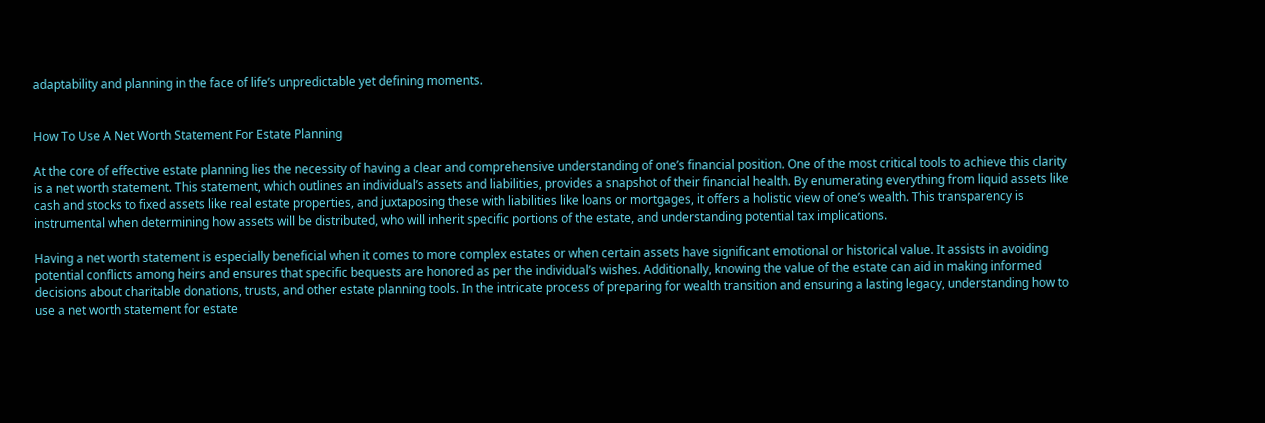adaptability and planning in the face of life’s unpredictable yet defining moments.


How To Use A Net Worth Statement For Estate Planning

At the core of effective estate planning lies the necessity of having a clear and comprehensive understanding of one’s financial position. One of the most critical tools to achieve this clarity is a net worth statement. This statement, which outlines an individual’s assets and liabilities, provides a snapshot of their financial health. By enumerating everything from liquid assets like cash and stocks to fixed assets like real estate properties, and juxtaposing these with liabilities like loans or mortgages, it offers a holistic view of one’s wealth. This transparency is instrumental when determining how assets will be distributed, who will inherit specific portions of the estate, and understanding potential tax implications.

Having a net worth statement is especially beneficial when it comes to more complex estates or when certain assets have significant emotional or historical value. It assists in avoiding potential conflicts among heirs and ensures that specific bequests are honored as per the individual’s wishes. Additionally, knowing the value of the estate can aid in making informed decisions about charitable donations, trusts, and other estate planning tools. In the intricate process of preparing for wealth transition and ensuring a lasting legacy, understanding how to use a net worth statement for estate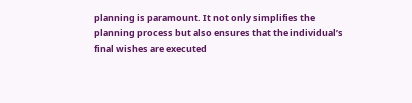planning is paramount. It not only simplifies the planning process but also ensures that the individual’s final wishes are executed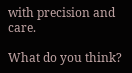with precision and care.

What do you think?